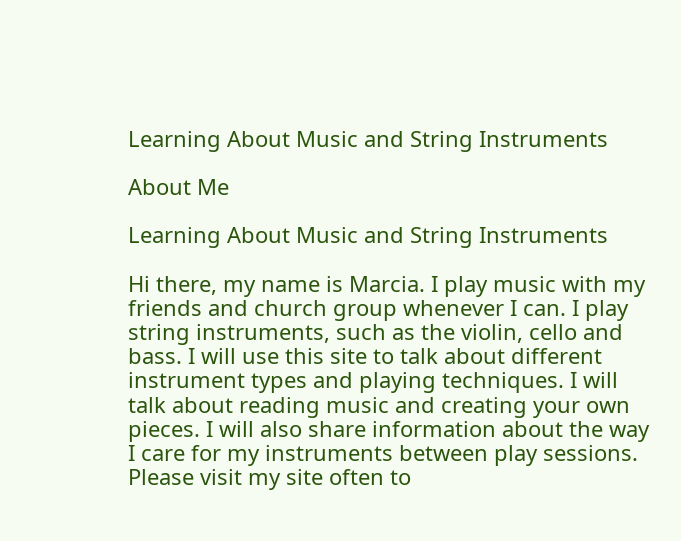Learning About Music and String Instruments

About Me

Learning About Music and String Instruments

Hi there, my name is Marcia. I play music with my friends and church group whenever I can. I play string instruments, such as the violin, cello and bass. I will use this site to talk about different instrument types and playing techniques. I will talk about reading music and creating your own pieces. I will also share information about the way I care for my instruments between play sessions. Please visit my site often to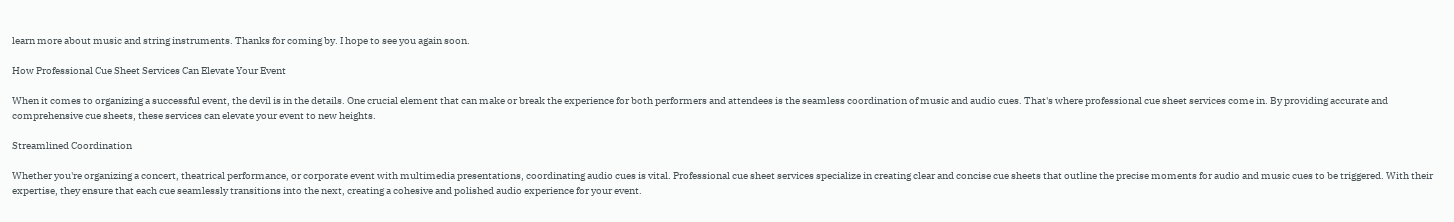learn more about music and string instruments. Thanks for coming by. I hope to see you again soon.

How Professional Cue Sheet Services Can Elevate Your Event

When it comes to organizing a successful event, the devil is in the details. One crucial element that can make or break the experience for both performers and attendees is the seamless coordination of music and audio cues. That's where professional cue sheet services come in. By providing accurate and comprehensive cue sheets, these services can elevate your event to new heights.

Streamlined Coordination

Whether you're organizing a concert, theatrical performance, or corporate event with multimedia presentations, coordinating audio cues is vital. Professional cue sheet services specialize in creating clear and concise cue sheets that outline the precise moments for audio and music cues to be triggered. With their expertise, they ensure that each cue seamlessly transitions into the next, creating a cohesive and polished audio experience for your event.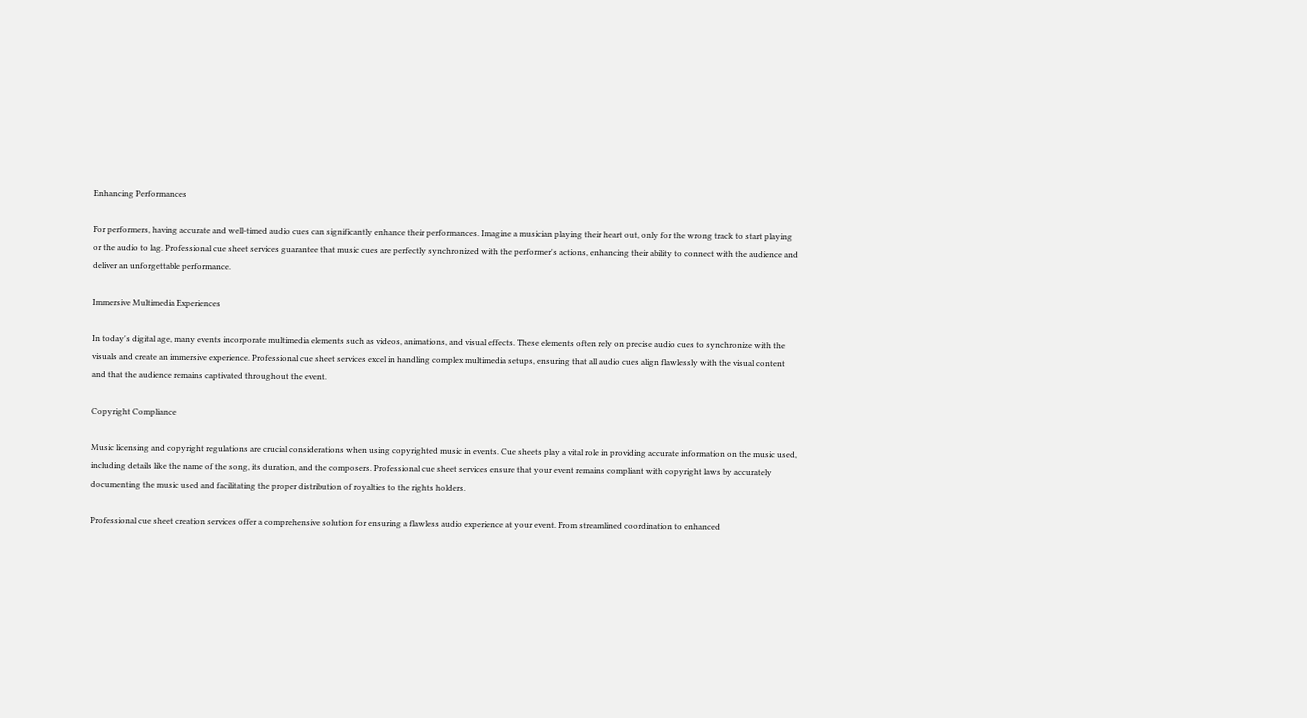Enhancing Performances

For performers, having accurate and well-timed audio cues can significantly enhance their performances. Imagine a musician playing their heart out, only for the wrong track to start playing or the audio to lag. Professional cue sheet services guarantee that music cues are perfectly synchronized with the performer's actions, enhancing their ability to connect with the audience and deliver an unforgettable performance.

Immersive Multimedia Experiences

In today's digital age, many events incorporate multimedia elements such as videos, animations, and visual effects. These elements often rely on precise audio cues to synchronize with the visuals and create an immersive experience. Professional cue sheet services excel in handling complex multimedia setups, ensuring that all audio cues align flawlessly with the visual content and that the audience remains captivated throughout the event.

Copyright Compliance

Music licensing and copyright regulations are crucial considerations when using copyrighted music in events. Cue sheets play a vital role in providing accurate information on the music used, including details like the name of the song, its duration, and the composers. Professional cue sheet services ensure that your event remains compliant with copyright laws by accurately documenting the music used and facilitating the proper distribution of royalties to the rights holders.

Professional cue sheet creation services offer a comprehensive solution for ensuring a flawless audio experience at your event. From streamlined coordination to enhanced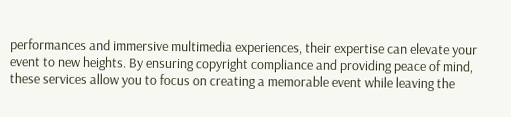performances and immersive multimedia experiences, their expertise can elevate your event to new heights. By ensuring copyright compliance and providing peace of mind, these services allow you to focus on creating a memorable event while leaving the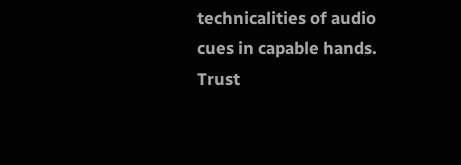technicalities of audio cues in capable hands. Trust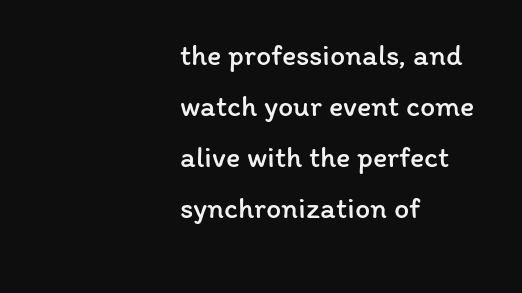the professionals, and watch your event come alive with the perfect synchronization of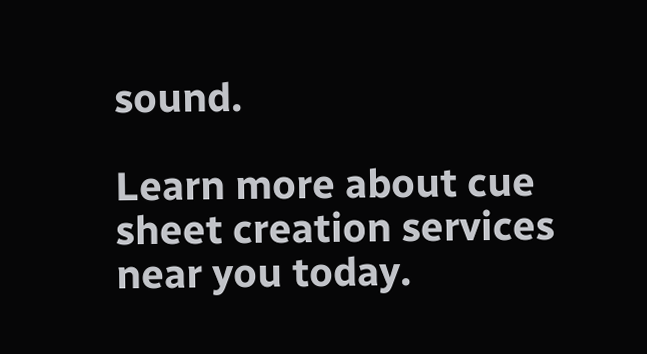sound.

Learn more about cue sheet creation services near you today.